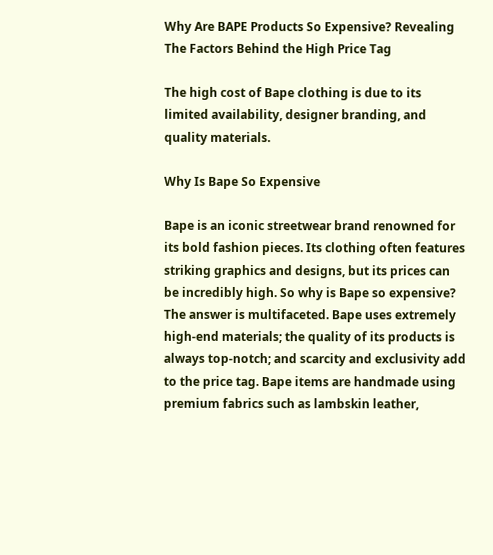Why Are BAPE Products So Expensive? Revealing The Factors Behind the High Price Tag

The high cost of Bape clothing is due to its limited availability, designer branding, and quality materials.

Why Is Bape So Expensive

Bape is an iconic streetwear brand renowned for its bold fashion pieces. Its clothing often features striking graphics and designs, but its prices can be incredibly high. So why is Bape so expensive? The answer is multifaceted. Bape uses extremely high-end materials; the quality of its products is always top-notch; and scarcity and exclusivity add to the price tag. Bape items are handmade using premium fabrics such as lambskin leather,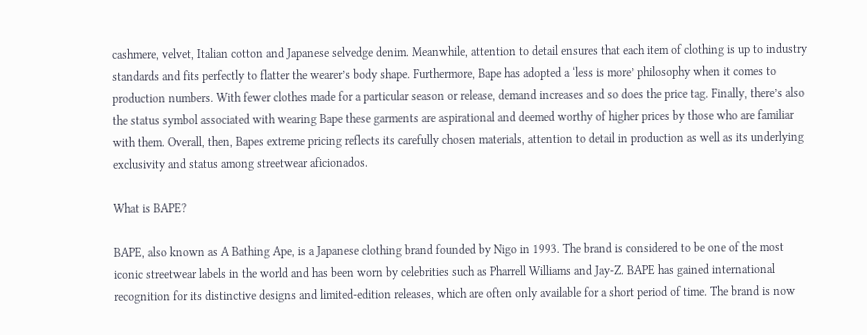cashmere, velvet, Italian cotton and Japanese selvedge denim. Meanwhile, attention to detail ensures that each item of clothing is up to industry standards and fits perfectly to flatter the wearer’s body shape. Furthermore, Bape has adopted a ‘less is more’ philosophy when it comes to production numbers. With fewer clothes made for a particular season or release, demand increases and so does the price tag. Finally, there’s also the status symbol associated with wearing Bape these garments are aspirational and deemed worthy of higher prices by those who are familiar with them. Overall, then, Bapes extreme pricing reflects its carefully chosen materials, attention to detail in production as well as its underlying exclusivity and status among streetwear aficionados.

What is BAPE?

BAPE, also known as A Bathing Ape, is a Japanese clothing brand founded by Nigo in 1993. The brand is considered to be one of the most iconic streetwear labels in the world and has been worn by celebrities such as Pharrell Williams and Jay-Z. BAPE has gained international recognition for its distinctive designs and limited-edition releases, which are often only available for a short period of time. The brand is now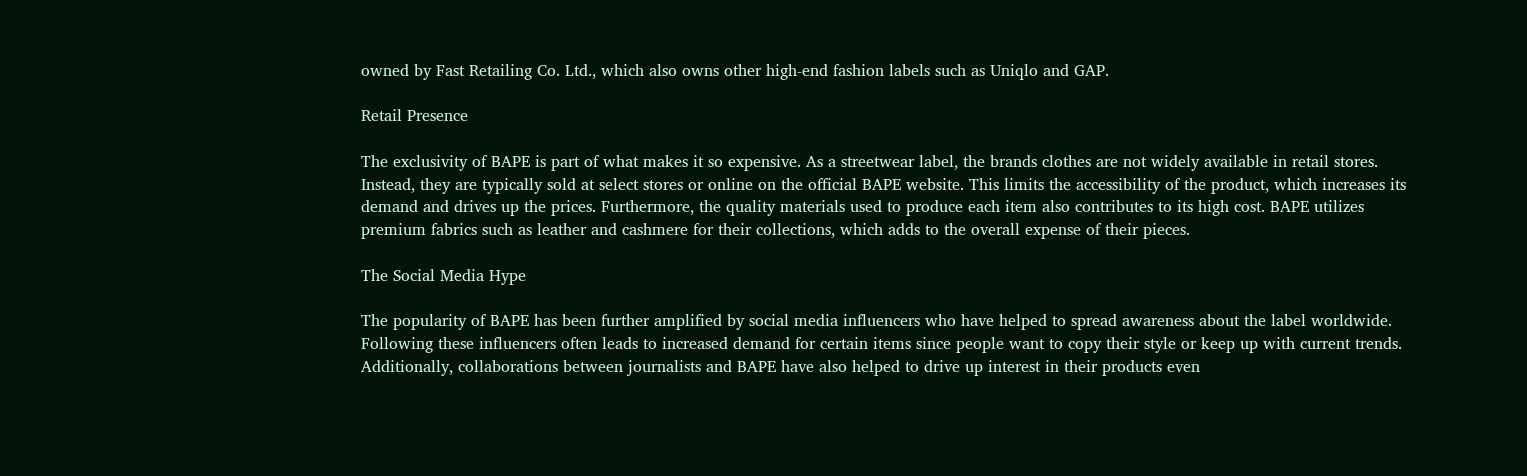owned by Fast Retailing Co. Ltd., which also owns other high-end fashion labels such as Uniqlo and GAP.

Retail Presence

The exclusivity of BAPE is part of what makes it so expensive. As a streetwear label, the brands clothes are not widely available in retail stores. Instead, they are typically sold at select stores or online on the official BAPE website. This limits the accessibility of the product, which increases its demand and drives up the prices. Furthermore, the quality materials used to produce each item also contributes to its high cost. BAPE utilizes premium fabrics such as leather and cashmere for their collections, which adds to the overall expense of their pieces.

The Social Media Hype

The popularity of BAPE has been further amplified by social media influencers who have helped to spread awareness about the label worldwide. Following these influencers often leads to increased demand for certain items since people want to copy their style or keep up with current trends. Additionally, collaborations between journalists and BAPE have also helped to drive up interest in their products even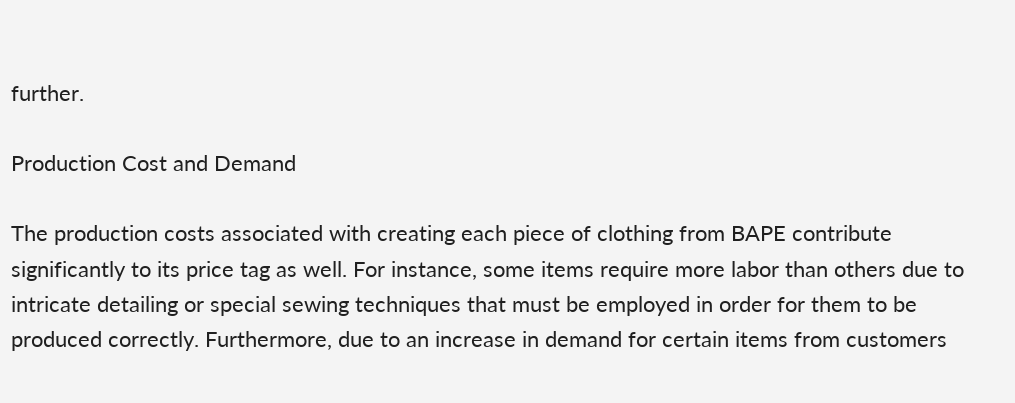further.

Production Cost and Demand

The production costs associated with creating each piece of clothing from BAPE contribute significantly to its price tag as well. For instance, some items require more labor than others due to intricate detailing or special sewing techniques that must be employed in order for them to be produced correctly. Furthermore, due to an increase in demand for certain items from customers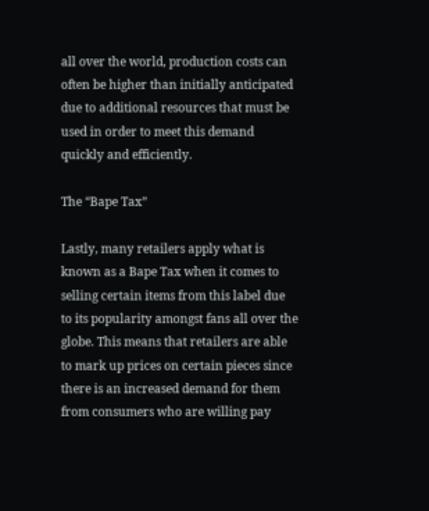all over the world, production costs can often be higher than initially anticipated due to additional resources that must be used in order to meet this demand quickly and efficiently.

The “Bape Tax”

Lastly, many retailers apply what is known as a Bape Tax when it comes to selling certain items from this label due to its popularity amongst fans all over the globe. This means that retailers are able to mark up prices on certain pieces since there is an increased demand for them from consumers who are willing pay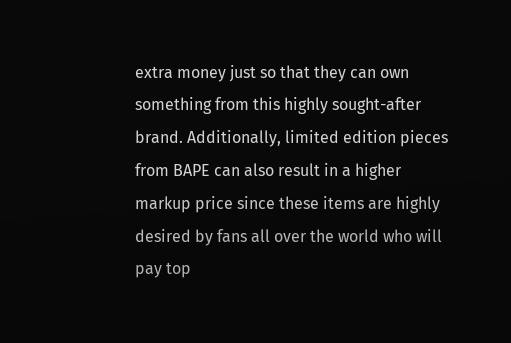extra money just so that they can own something from this highly sought-after brand. Additionally, limited edition pieces from BAPE can also result in a higher markup price since these items are highly desired by fans all over the world who will pay top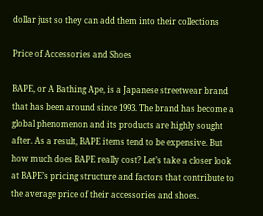dollar just so they can add them into their collections

Price of Accessories and Shoes

BAPE, or A Bathing Ape, is a Japanese streetwear brand that has been around since 1993. The brand has become a global phenomenon and its products are highly sought after. As a result, BAPE items tend to be expensive. But how much does BAPE really cost? Let’s take a closer look at BAPE’s pricing structure and factors that contribute to the average price of their accessories and shoes.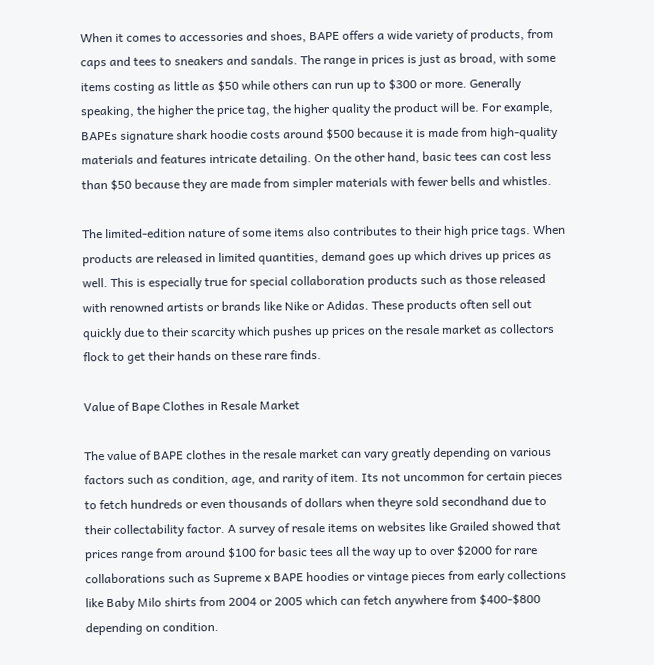When it comes to accessories and shoes, BAPE offers a wide variety of products, from caps and tees to sneakers and sandals. The range in prices is just as broad, with some items costing as little as $50 while others can run up to $300 or more. Generally speaking, the higher the price tag, the higher quality the product will be. For example, BAPEs signature shark hoodie costs around $500 because it is made from high-quality materials and features intricate detailing. On the other hand, basic tees can cost less than $50 because they are made from simpler materials with fewer bells and whistles.

The limited-edition nature of some items also contributes to their high price tags. When products are released in limited quantities, demand goes up which drives up prices as well. This is especially true for special collaboration products such as those released with renowned artists or brands like Nike or Adidas. These products often sell out quickly due to their scarcity which pushes up prices on the resale market as collectors flock to get their hands on these rare finds.

Value of Bape Clothes in Resale Market

The value of BAPE clothes in the resale market can vary greatly depending on various factors such as condition, age, and rarity of item. Its not uncommon for certain pieces to fetch hundreds or even thousands of dollars when theyre sold secondhand due to their collectability factor. A survey of resale items on websites like Grailed showed that prices range from around $100 for basic tees all the way up to over $2000 for rare collaborations such as Supreme x BAPE hoodies or vintage pieces from early collections like Baby Milo shirts from 2004 or 2005 which can fetch anywhere from $400-$800 depending on condition.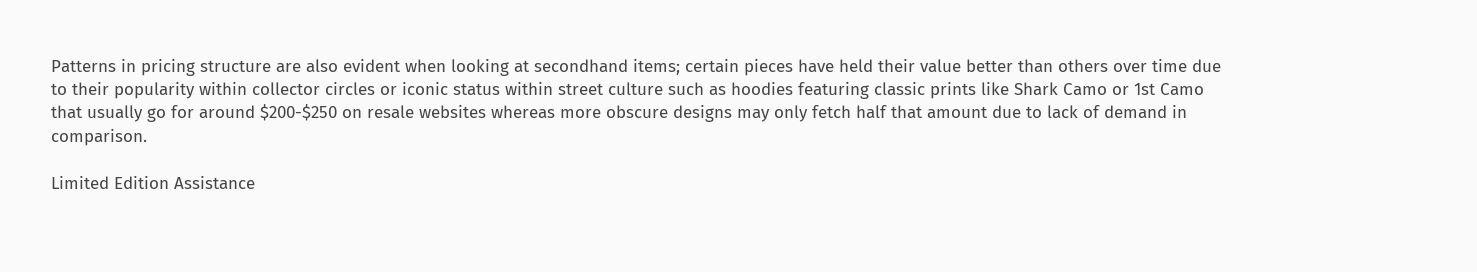Patterns in pricing structure are also evident when looking at secondhand items; certain pieces have held their value better than others over time due to their popularity within collector circles or iconic status within street culture such as hoodies featuring classic prints like Shark Camo or 1st Camo that usually go for around $200-$250 on resale websites whereas more obscure designs may only fetch half that amount due to lack of demand in comparison.

Limited Edition Assistance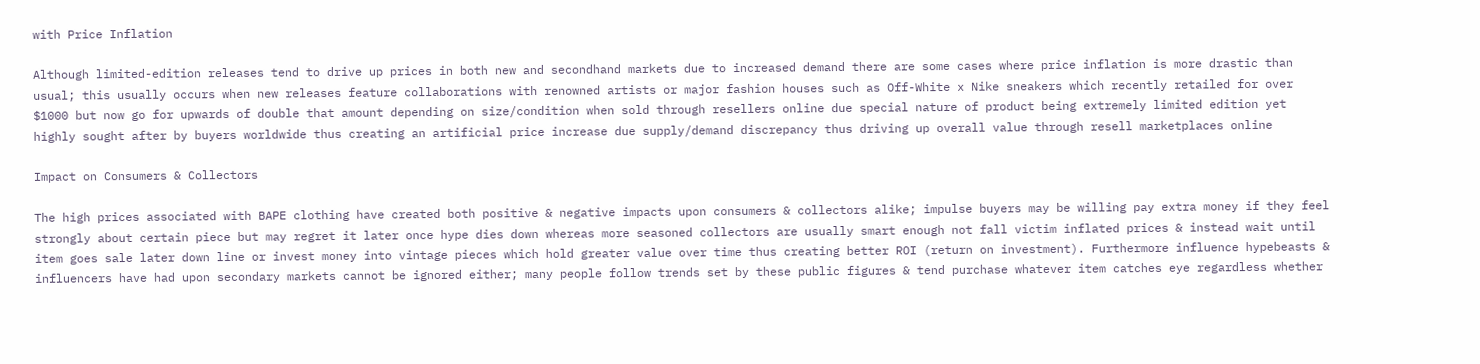with Price Inflation

Although limited-edition releases tend to drive up prices in both new and secondhand markets due to increased demand there are some cases where price inflation is more drastic than usual; this usually occurs when new releases feature collaborations with renowned artists or major fashion houses such as Off-White x Nike sneakers which recently retailed for over $1000 but now go for upwards of double that amount depending on size/condition when sold through resellers online due special nature of product being extremely limited edition yet highly sought after by buyers worldwide thus creating an artificial price increase due supply/demand discrepancy thus driving up overall value through resell marketplaces online

Impact on Consumers & Collectors

The high prices associated with BAPE clothing have created both positive & negative impacts upon consumers & collectors alike; impulse buyers may be willing pay extra money if they feel strongly about certain piece but may regret it later once hype dies down whereas more seasoned collectors are usually smart enough not fall victim inflated prices & instead wait until item goes sale later down line or invest money into vintage pieces which hold greater value over time thus creating better ROI (return on investment). Furthermore influence hypebeasts & influencers have had upon secondary markets cannot be ignored either; many people follow trends set by these public figures & tend purchase whatever item catches eye regardless whether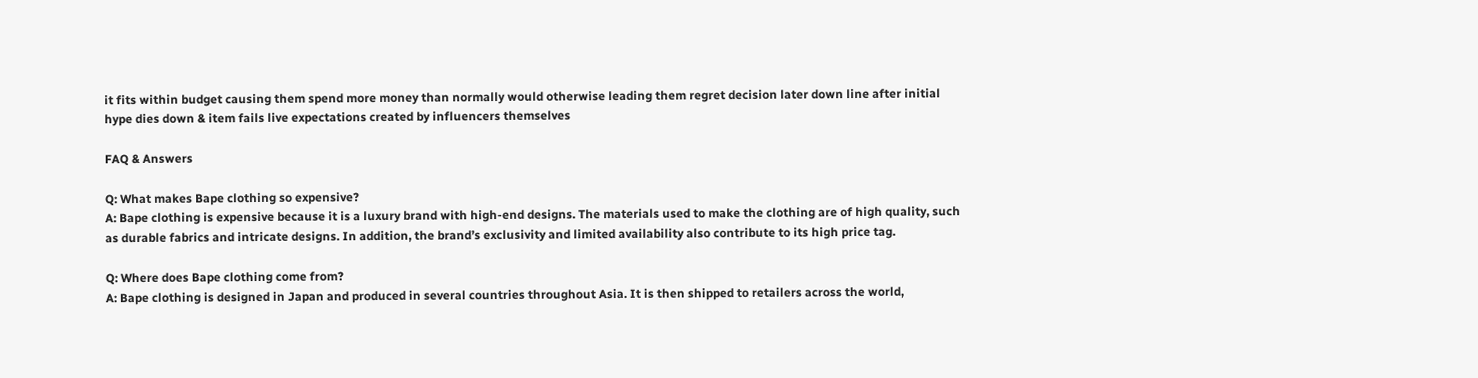it fits within budget causing them spend more money than normally would otherwise leading them regret decision later down line after initial hype dies down & item fails live expectations created by influencers themselves

FAQ & Answers

Q: What makes Bape clothing so expensive?
A: Bape clothing is expensive because it is a luxury brand with high-end designs. The materials used to make the clothing are of high quality, such as durable fabrics and intricate designs. In addition, the brand’s exclusivity and limited availability also contribute to its high price tag.

Q: Where does Bape clothing come from?
A: Bape clothing is designed in Japan and produced in several countries throughout Asia. It is then shipped to retailers across the world,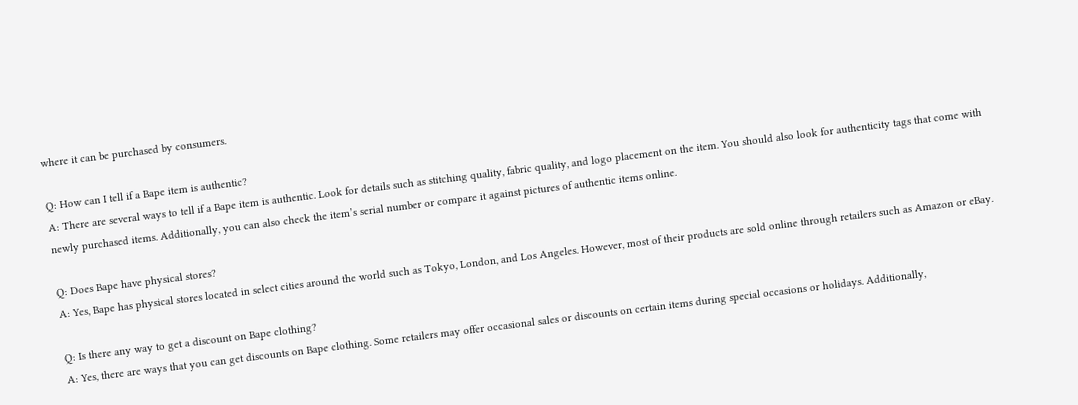where it can be purchased by consumers.

Q: How can I tell if a Bape item is authentic?
A: There are several ways to tell if a Bape item is authentic. Look for details such as stitching quality, fabric quality, and logo placement on the item. You should also look for authenticity tags that come with newly purchased items. Additionally, you can also check the item’s serial number or compare it against pictures of authentic items online.

Q: Does Bape have physical stores?
A: Yes, Bape has physical stores located in select cities around the world such as Tokyo, London, and Los Angeles. However, most of their products are sold online through retailers such as Amazon or eBay.

Q: Is there any way to get a discount on Bape clothing?
A: Yes, there are ways that you can get discounts on Bape clothing. Some retailers may offer occasional sales or discounts on certain items during special occasions or holidays. Additionally,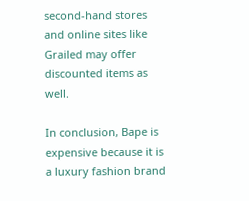second-hand stores and online sites like Grailed may offer discounted items as well.

In conclusion, Bape is expensive because it is a luxury fashion brand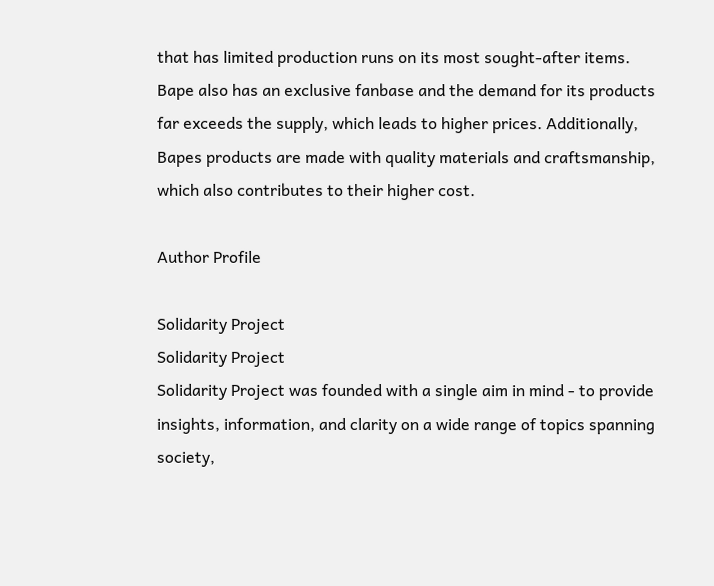that has limited production runs on its most sought-after items. Bape also has an exclusive fanbase and the demand for its products far exceeds the supply, which leads to higher prices. Additionally, Bapes products are made with quality materials and craftsmanship, which also contributes to their higher cost.

Author Profile

Solidarity Project
Solidarity Project
Solidarity Project was founded with a single aim in mind - to provide insights, information, and clarity on a wide range of topics spanning society,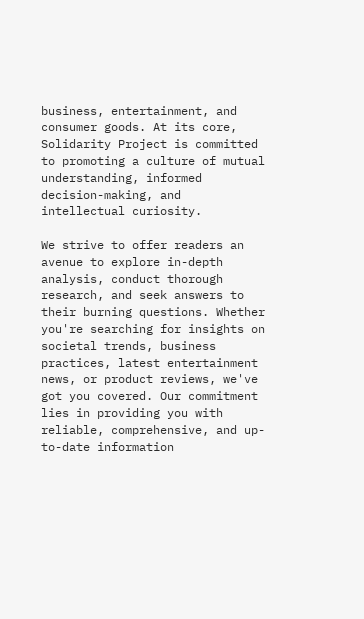business, entertainment, and consumer goods. At its core, Solidarity Project is committed to promoting a culture of mutual understanding, informed decision-making, and intellectual curiosity.

We strive to offer readers an avenue to explore in-depth analysis, conduct thorough research, and seek answers to their burning questions. Whether you're searching for insights on societal trends, business practices, latest entertainment news, or product reviews, we've got you covered. Our commitment lies in providing you with reliable, comprehensive, and up-to-date information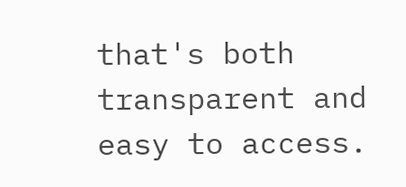that's both transparent and easy to access.